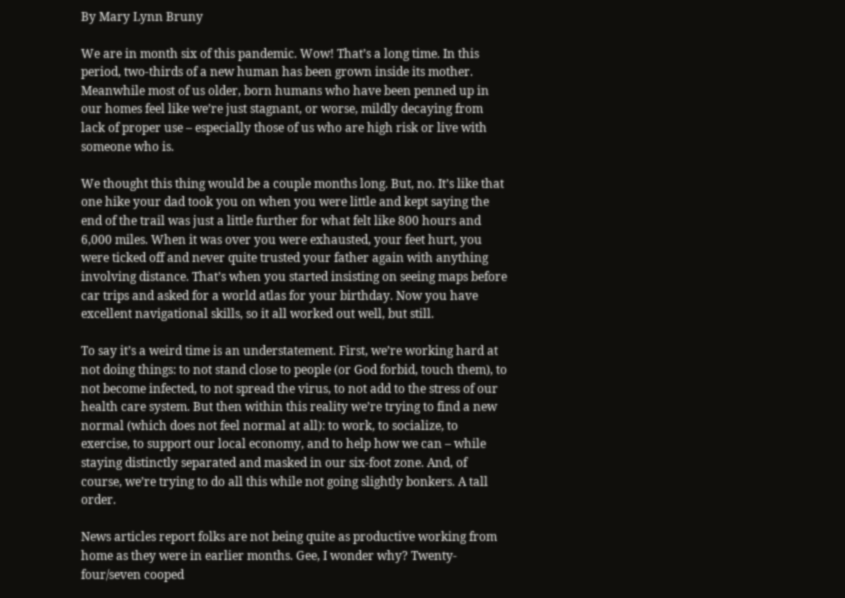By Mary Lynn Bruny

We are in month six of this pandemic. Wow! That’s a long time. In this period, two-thirds of a new human has been grown inside its mother. Meanwhile most of us older, born humans who have been penned up in our homes feel like we’re just stagnant, or worse, mildly decaying from lack of proper use – especially those of us who are high risk or live with someone who is.

We thought this thing would be a couple months long. But, no. It’s like that one hike your dad took you on when you were little and kept saying the end of the trail was just a little further for what felt like 800 hours and 6,000 miles. When it was over you were exhausted, your feet hurt, you were ticked off and never quite trusted your father again with anything involving distance. That’s when you started insisting on seeing maps before car trips and asked for a world atlas for your birthday. Now you have excellent navigational skills, so it all worked out well, but still.

To say it’s a weird time is an understatement. First, we’re working hard at not doing things: to not stand close to people (or God forbid, touch them), to not become infected, to not spread the virus, to not add to the stress of our health care system. But then within this reality we’re trying to find a new normal (which does not feel normal at all): to work, to socialize, to exercise, to support our local economy, and to help how we can – while staying distinctly separated and masked in our six-foot zone. And, of course, we’re trying to do all this while not going slightly bonkers. A tall order.

News articles report folks are not being quite as productive working from home as they were in earlier months. Gee, I wonder why? Twenty-four/seven cooped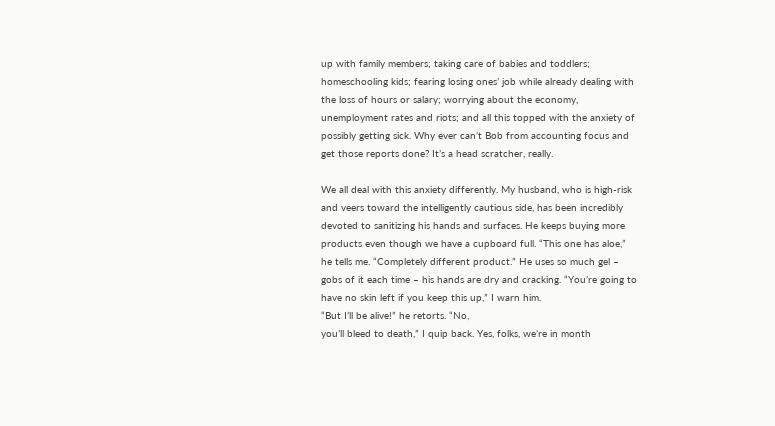up with family members; taking care of babies and toddlers; homeschooling kids; fearing losing ones’ job while already dealing with the loss of hours or salary; worrying about the economy, unemployment rates and riots; and all this topped with the anxiety of possibly getting sick. Why ever can’t Bob from accounting focus and get those reports done? It’s a head scratcher, really.

We all deal with this anxiety differently. My husband, who is high-risk and veers toward the intelligently cautious side, has been incredibly devoted to sanitizing his hands and surfaces. He keeps buying more products even though we have a cupboard full. “This one has aloe,” he tells me. “Completely different product.” He uses so much gel – gobs of it each time – his hands are dry and cracking. “You’re going to have no skin left if you keep this up,” I warn him.
“But I’ll be alive!” he retorts. “No,
you’ll bleed to death,” I quip back. Yes, folks, we’re in month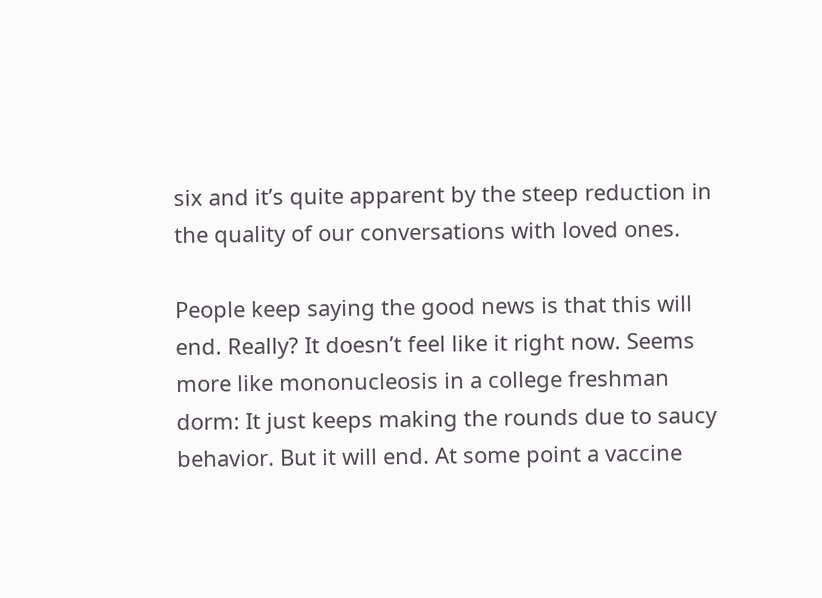six and it’s quite apparent by the steep reduction in the quality of our conversations with loved ones.

People keep saying the good news is that this will end. Really? It doesn’t feel like it right now. Seems more like mononucleosis in a college freshman dorm: It just keeps making the rounds due to saucy behavior. But it will end. At some point a vaccine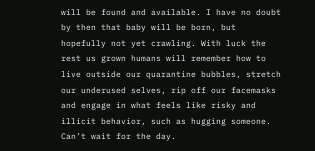will be found and available. I have no doubt by then that baby will be born, but hopefully not yet crawling. With luck the rest us grown humans will remember how to live outside our quarantine bubbles, stretch our underused selves, rip off our facemasks and engage in what feels like risky and illicit behavior, such as hugging someone. Can’t wait for the day.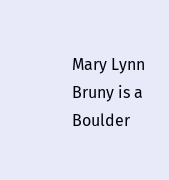Mary Lynn Bruny is a Boulder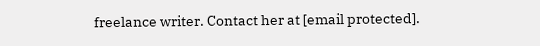freelance writer. Contact her at [email protected].